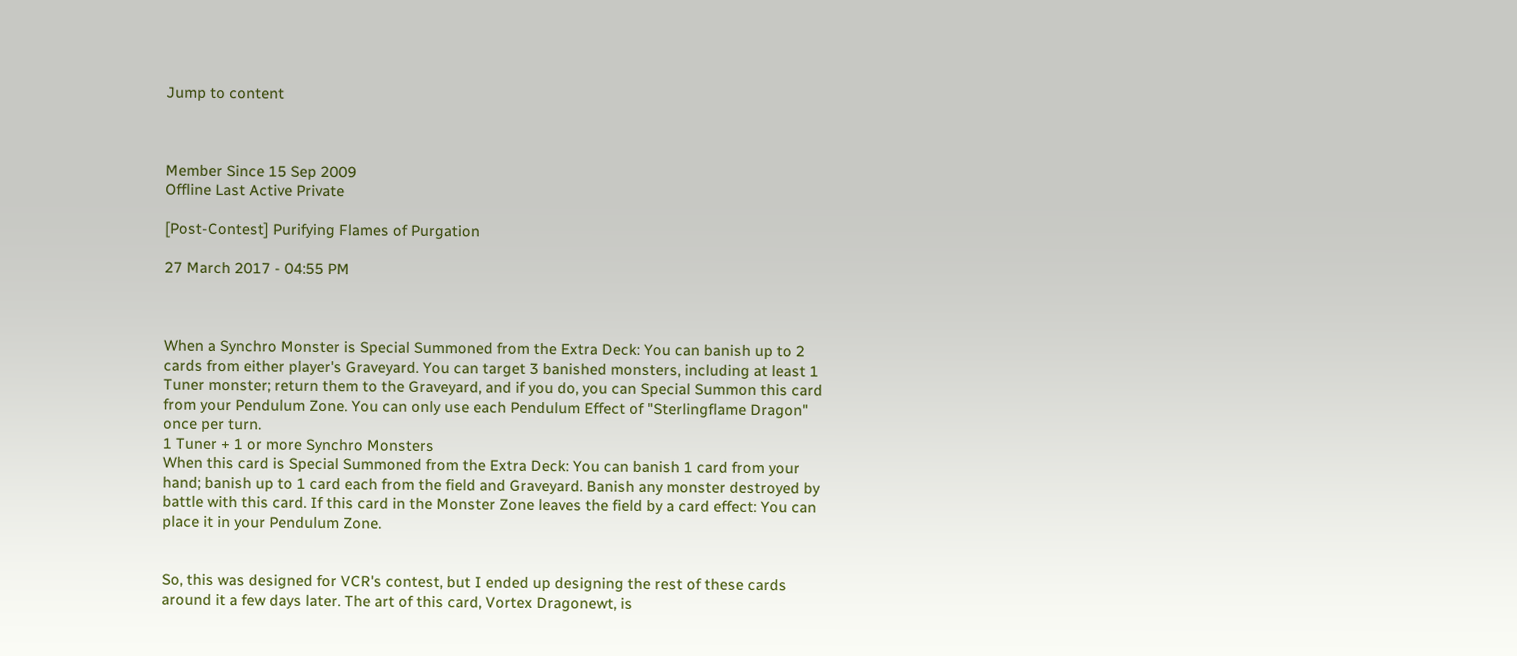Jump to content



Member Since 15 Sep 2009
Offline Last Active Private

[Post-Contest] Purifying Flames of Purgation

27 March 2017 - 04:55 PM



When a Synchro Monster is Special Summoned from the Extra Deck: You can banish up to 2 cards from either player's Graveyard. You can target 3 banished monsters, including at least 1 Tuner monster; return them to the Graveyard, and if you do, you can Special Summon this card from your Pendulum Zone. You can only use each Pendulum Effect of "Sterlingflame Dragon" once per turn.
1 Tuner + 1 or more Synchro Monsters
When this card is Special Summoned from the Extra Deck: You can banish 1 card from your hand; banish up to 1 card each from the field and Graveyard. Banish any monster destroyed by battle with this card. If this card in the Monster Zone leaves the field by a card effect: You can place it in your Pendulum Zone.


So, this was designed for VCR's contest, but I ended up designing the rest of these cards around it a few days later. The art of this card, Vortex Dragonewt, is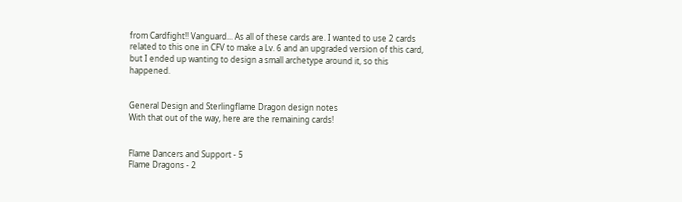from Cardfight!! Vanguard... As all of these cards are. I wanted to use 2 cards related to this one in CFV to make a Lv. 6 and an upgraded version of this card, but I ended up wanting to design a small archetype around it, so this happened.


General Design and Sterlingflame Dragon design notes
With that out of the way, here are the remaining cards!


Flame Dancers and Support - 5
Flame Dragons - 2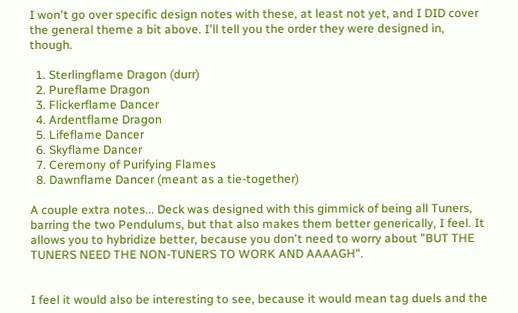I won't go over specific design notes with these, at least not yet, and I DID cover the general theme a bit above. I'll tell you the order they were designed in, though.

  1. Sterlingflame Dragon (durr)
  2. Pureflame Dragon
  3. Flickerflame Dancer
  4. Ardentflame Dragon
  5. Lifeflame Dancer
  6. Skyflame Dancer
  7. Ceremony of Purifying Flames
  8. Dawnflame Dancer (meant as a tie-together)

A couple extra notes... Deck was designed with this gimmick of being all Tuners, barring the two Pendulums, but that also makes them better generically, I feel. It allows you to hybridize better, because you don't need to worry about "BUT THE TUNERS NEED THE NON-TUNERS TO WORK AND AAAAGH".


I feel it would also be interesting to see, because it would mean tag duels and the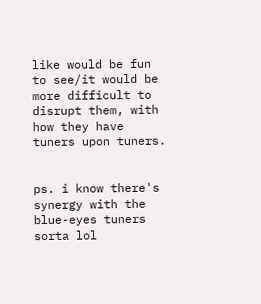like would be fun to see/it would be more difficult to disrupt them, with how they have tuners upon tuners.


ps. i know there's synergy with the blue-eyes tuners sorta lol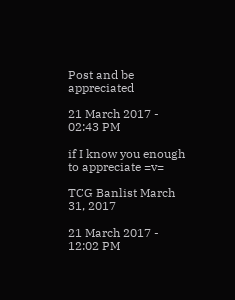Post and be appreciated

21 March 2017 - 02:43 PM

if I know you enough to appreciate =v=

TCG Banlist March 31, 2017

21 March 2017 - 12:02 PM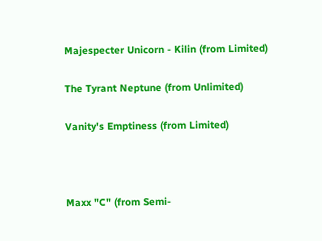Majespecter Unicorn - Kilin (from Limited)

The Tyrant Neptune (from Unlimited)

Vanity's Emptiness (from Limited)



Maxx "C" (from Semi-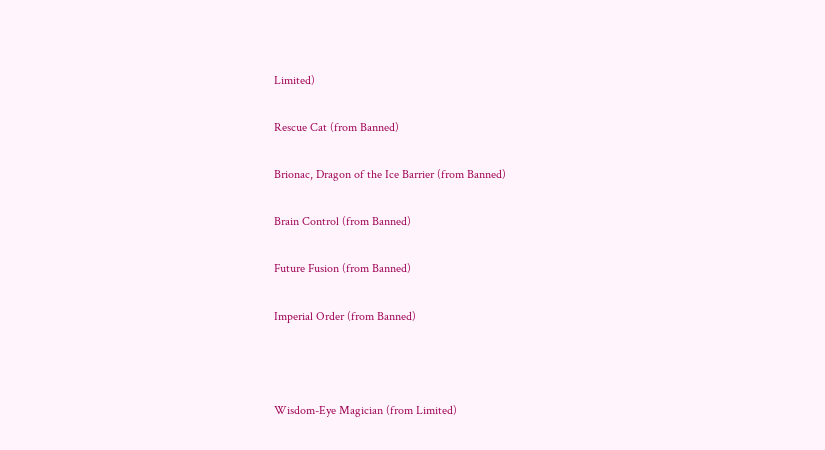Limited)

Rescue Cat (from Banned)

Brionac, Dragon of the Ice Barrier (from Banned)

Brain Control (from Banned)

Future Fusion (from Banned)

Imperial Order (from Banned)



Wisdom-Eye Magician (from Limited)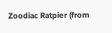Zoodiac Ratpier (from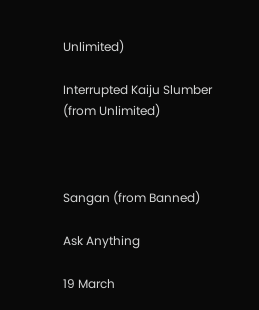Unlimited)

Interrupted Kaiju Slumber (from Unlimited)



Sangan (from Banned)

Ask Anything

19 March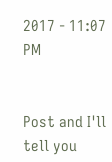2017 - 11:07 PM


Post and I'll tell you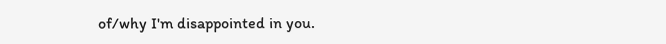of/why I'm disappointed in you.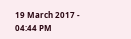19 March 2017 - 04:44 PM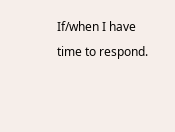If/when I have time to respond.